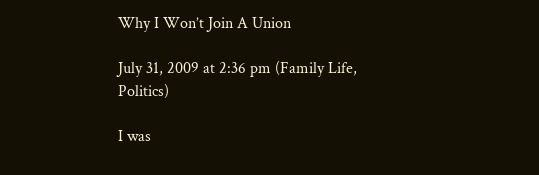Why I Won’t Join A Union

July 31, 2009 at 2:36 pm (Family Life, Politics)

I was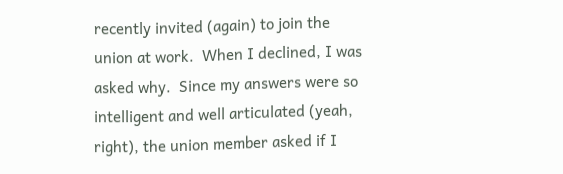recently invited (again) to join the union at work.  When I declined, I was asked why.  Since my answers were so intelligent and well articulated (yeah, right), the union member asked if I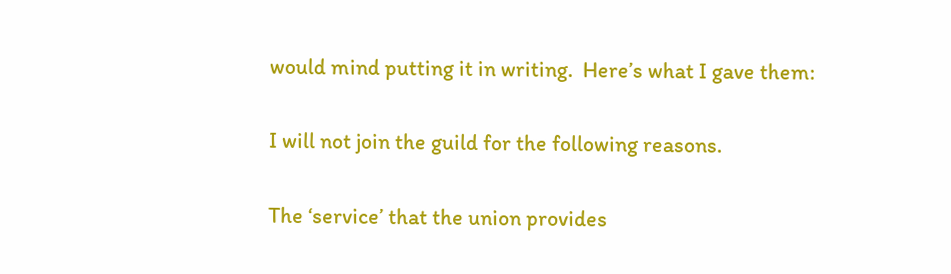would mind putting it in writing.  Here’s what I gave them:

I will not join the guild for the following reasons.

The ‘service’ that the union provides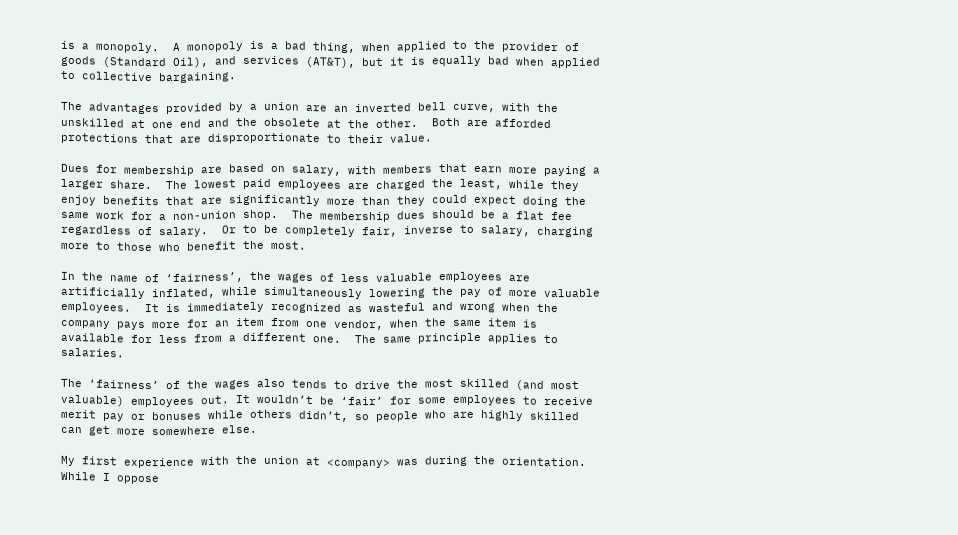is a monopoly.  A monopoly is a bad thing, when applied to the provider of goods (Standard Oil), and services (AT&T), but it is equally bad when applied to collective bargaining.

The advantages provided by a union are an inverted bell curve, with the unskilled at one end and the obsolete at the other.  Both are afforded protections that are disproportionate to their value.

Dues for membership are based on salary, with members that earn more paying a larger share.  The lowest paid employees are charged the least, while they enjoy benefits that are significantly more than they could expect doing the same work for a non-union shop.  The membership dues should be a flat fee regardless of salary.  Or to be completely fair, inverse to salary, charging more to those who benefit the most.

In the name of ‘fairness’, the wages of less valuable employees are artificially inflated, while simultaneously lowering the pay of more valuable employees.  It is immediately recognized as wasteful and wrong when the company pays more for an item from one vendor, when the same item is available for less from a different one.  The same principle applies to salaries.

The ‘fairness’ of the wages also tends to drive the most skilled (and most valuable) employees out. It wouldn’t be ‘fair’ for some employees to receive merit pay or bonuses while others didn’t, so people who are highly skilled can get more somewhere else.

My first experience with the union at <company> was during the orientation.  While I oppose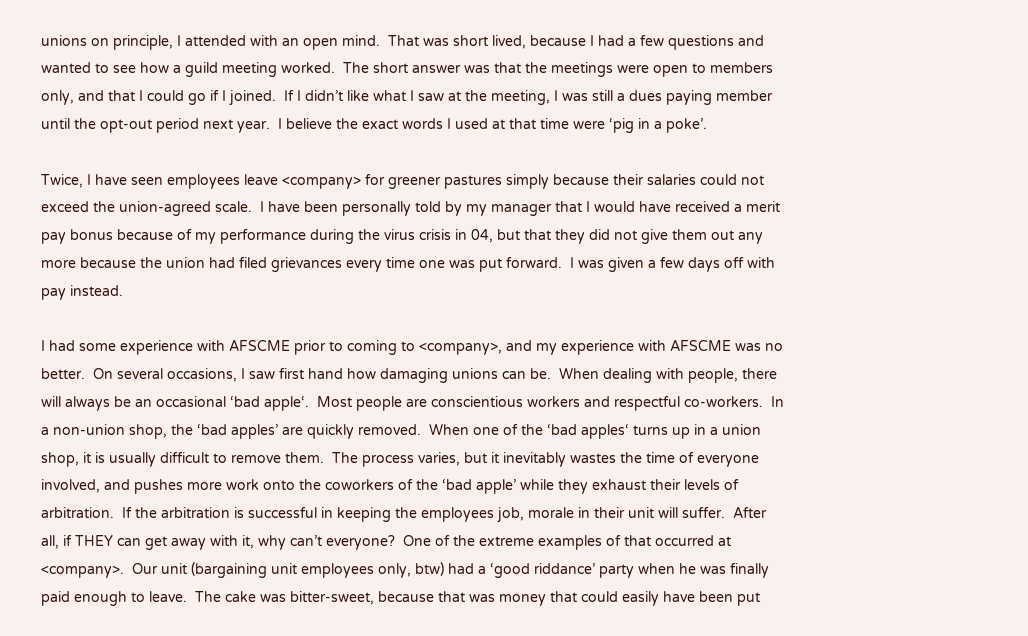unions on principle, I attended with an open mind.  That was short lived, because I had a few questions and wanted to see how a guild meeting worked.  The short answer was that the meetings were open to members only, and that I could go if I joined.  If I didn’t like what I saw at the meeting, I was still a dues paying member until the opt-out period next year.  I believe the exact words I used at that time were ‘pig in a poke’.

Twice, I have seen employees leave <company> for greener pastures simply because their salaries could not exceed the union-agreed scale.  I have been personally told by my manager that I would have received a merit pay bonus because of my performance during the virus crisis in 04, but that they did not give them out any more because the union had filed grievances every time one was put forward.  I was given a few days off with pay instead.

I had some experience with AFSCME prior to coming to <company>, and my experience with AFSCME was no better.  On several occasions, I saw first hand how damaging unions can be.  When dealing with people, there will always be an occasional ‘bad apple‘.  Most people are conscientious workers and respectful co-workers.  In a non-union shop, the ‘bad apples’ are quickly removed.  When one of the ‘bad apples‘ turns up in a union shop, it is usually difficult to remove them.  The process varies, but it inevitably wastes the time of everyone involved, and pushes more work onto the coworkers of the ‘bad apple’ while they exhaust their levels of arbitration.  If the arbitration is successful in keeping the employees job, morale in their unit will suffer.  After all, if THEY can get away with it, why can’t everyone?  One of the extreme examples of that occurred at <company>.  Our unit (bargaining unit employees only, btw) had a ‘good riddance’ party when he was finally paid enough to leave.  The cake was bitter-sweet, because that was money that could easily have been put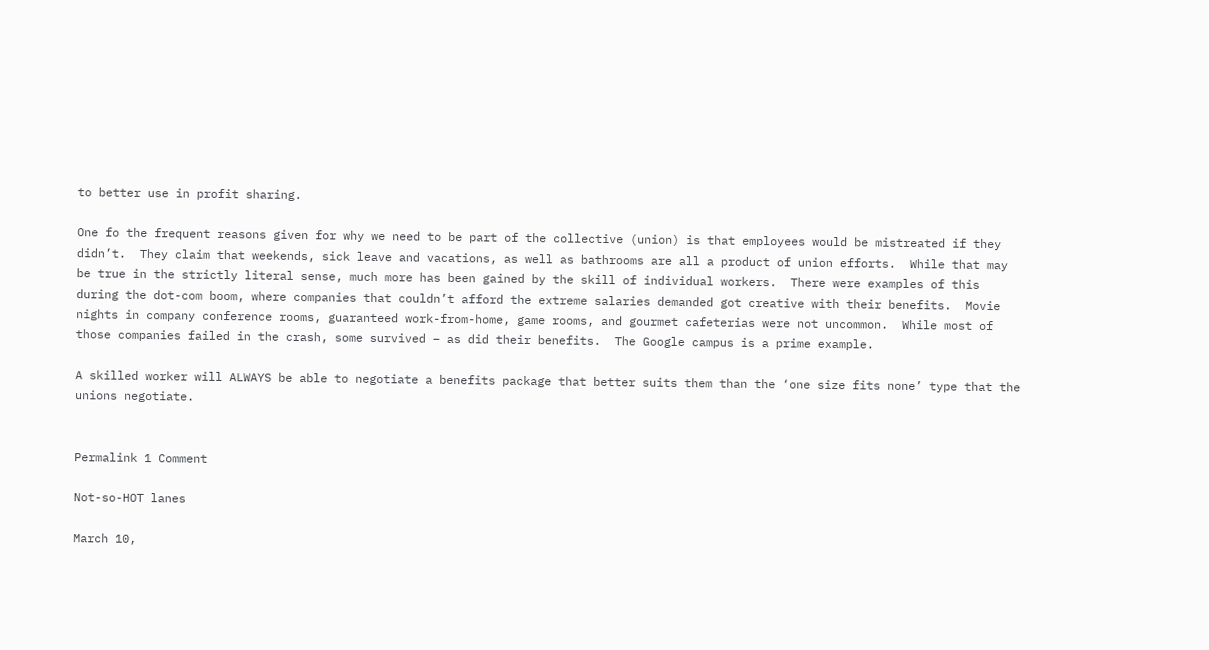to better use in profit sharing.

One fo the frequent reasons given for why we need to be part of the collective (union) is that employees would be mistreated if they didn’t.  They claim that weekends, sick leave and vacations, as well as bathrooms are all a product of union efforts.  While that may be true in the strictly literal sense, much more has been gained by the skill of individual workers.  There were examples of this during the dot-com boom, where companies that couldn’t afford the extreme salaries demanded got creative with their benefits.  Movie nights in company conference rooms, guaranteed work-from-home, game rooms, and gourmet cafeterias were not uncommon.  While most of those companies failed in the crash, some survived – as did their benefits.  The Google campus is a prime example.

A skilled worker will ALWAYS be able to negotiate a benefits package that better suits them than the ‘one size fits none’ type that the unions negotiate.


Permalink 1 Comment

Not-so-HOT lanes

March 10,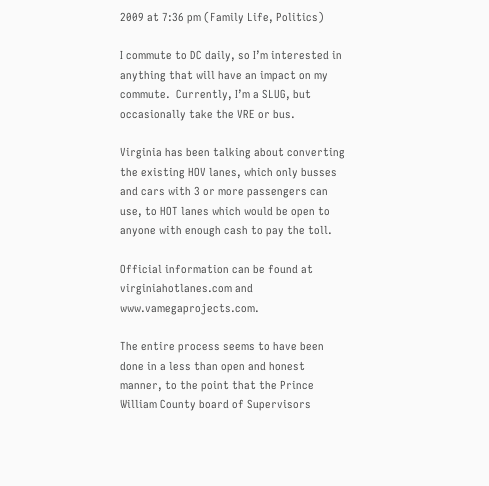2009 at 7:36 pm (Family Life, Politics)

I commute to DC daily, so I’m interested in anything that will have an impact on my commute.  Currently, I’m a SLUG, but occasionally take the VRE or bus.

Virginia has been talking about converting the existing HOV lanes, which only busses and cars with 3 or more passengers can use, to HOT lanes which would be open to anyone with enough cash to pay the toll.

Official information can be found at virginiahotlanes.com and www.vamegaprojects.com.

The entire process seems to have been done in a less than open and honest manner, to the point that the Prince William County board of Supervisors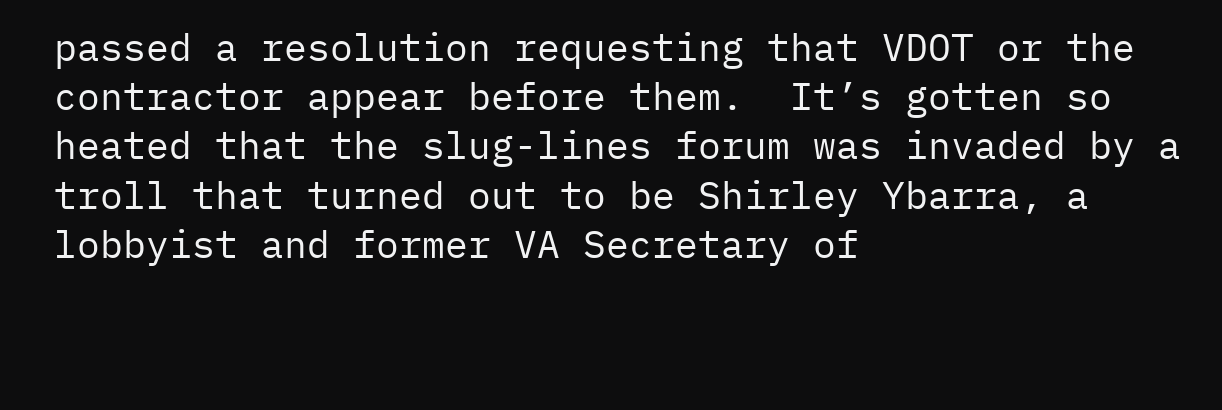passed a resolution requesting that VDOT or the contractor appear before them.  It’s gotten so heated that the slug-lines forum was invaded by a troll that turned out to be Shirley Ybarra, a lobbyist and former VA Secretary of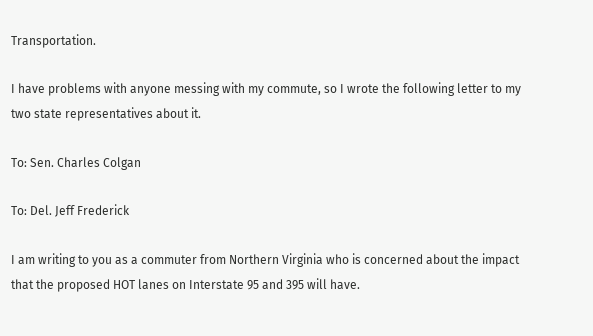Transportation.

I have problems with anyone messing with my commute, so I wrote the following letter to my two state representatives about it.

To: Sen. Charles Colgan

To: Del. Jeff Frederick

I am writing to you as a commuter from Northern Virginia who is concerned about the impact that the proposed HOT lanes on Interstate 95 and 395 will have.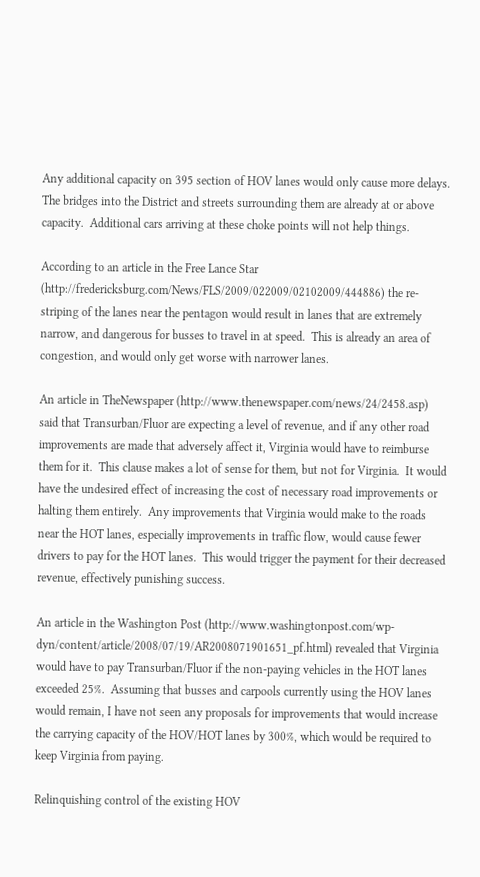Any additional capacity on 395 section of HOV lanes would only cause more delays.  The bridges into the District and streets surrounding them are already at or above capacity.  Additional cars arriving at these choke points will not help things.

According to an article in the Free Lance Star (http://fredericksburg.com/News/FLS/2009/022009/02102009/444886) the re-striping of the lanes near the pentagon would result in lanes that are extremely narrow, and dangerous for busses to travel in at speed.  This is already an area of congestion, and would only get worse with narrower lanes.

An article in TheNewspaper (http://www.thenewspaper.com/news/24/2458.asp) said that Transurban/Fluor are expecting a level of revenue, and if any other road improvements are made that adversely affect it, Virginia would have to reimburse them for it.  This clause makes a lot of sense for them, but not for Virginia.  It would have the undesired effect of increasing the cost of necessary road improvements or halting them entirely.  Any improvements that Virginia would make to the roads near the HOT lanes, especially improvements in traffic flow, would cause fewer drivers to pay for the HOT lanes.  This would trigger the payment for their decreased revenue, effectively punishing success.

An article in the Washington Post (http://www.washingtonpost.com/wp-dyn/content/article/2008/07/19/AR2008071901651_pf.html) revealed that Virginia would have to pay Transurban/Fluor if the non-paying vehicles in the HOT lanes exceeded 25%.  Assuming that busses and carpools currently using the HOV lanes would remain, I have not seen any proposals for improvements that would increase the carrying capacity of the HOV/HOT lanes by 300%, which would be required to keep Virginia from paying.

Relinquishing control of the existing HOV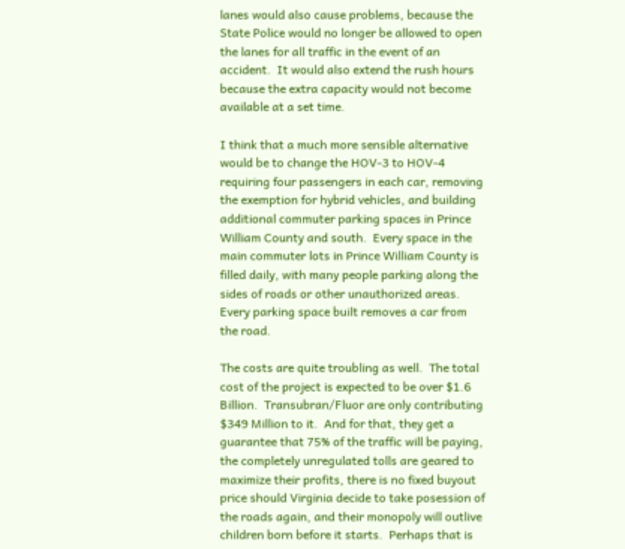lanes would also cause problems, because the State Police would no longer be allowed to open the lanes for all traffic in the event of an accident.  It would also extend the rush hours because the extra capacity would not become available at a set time.

I think that a much more sensible alternative would be to change the HOV-3 to HOV-4 requiring four passengers in each car, removing the exemption for hybrid vehicles, and building additional commuter parking spaces in Prince William County and south.  Every space in the main commuter lots in Prince William County is filled daily, with many people parking along the sides of roads or other unauthorized areas.  Every parking space built removes a car from the road.

The costs are quite troubling as well.  The total cost of the project is expected to be over $1.6 Billion.  Transubran/Fluor are only contributing $349 Million to it.  And for that, they get a guarantee that 75% of the traffic will be paying, the completely unregulated tolls are geared to maximize their profits, there is no fixed buyout price should Virginia decide to take posession of the roads again, and their monopoly will outlive children born before it starts.  Perhaps that is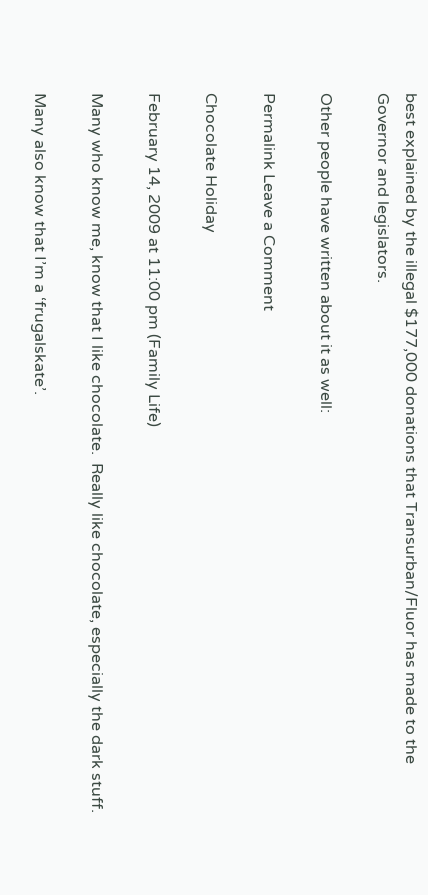best explained by the illegal $177,000 donations that Transurban/Fluor has made to the Governor and legislators.

Other people have written about it as well:

Permalink Leave a Comment

Chocolate Holiday

February 14, 2009 at 11:00 pm (Family Life)

Many who know me, know that I like chocolate.  Really like chocolate, especially the dark stuff.

Many also know that I’m a ‘frugalskate’.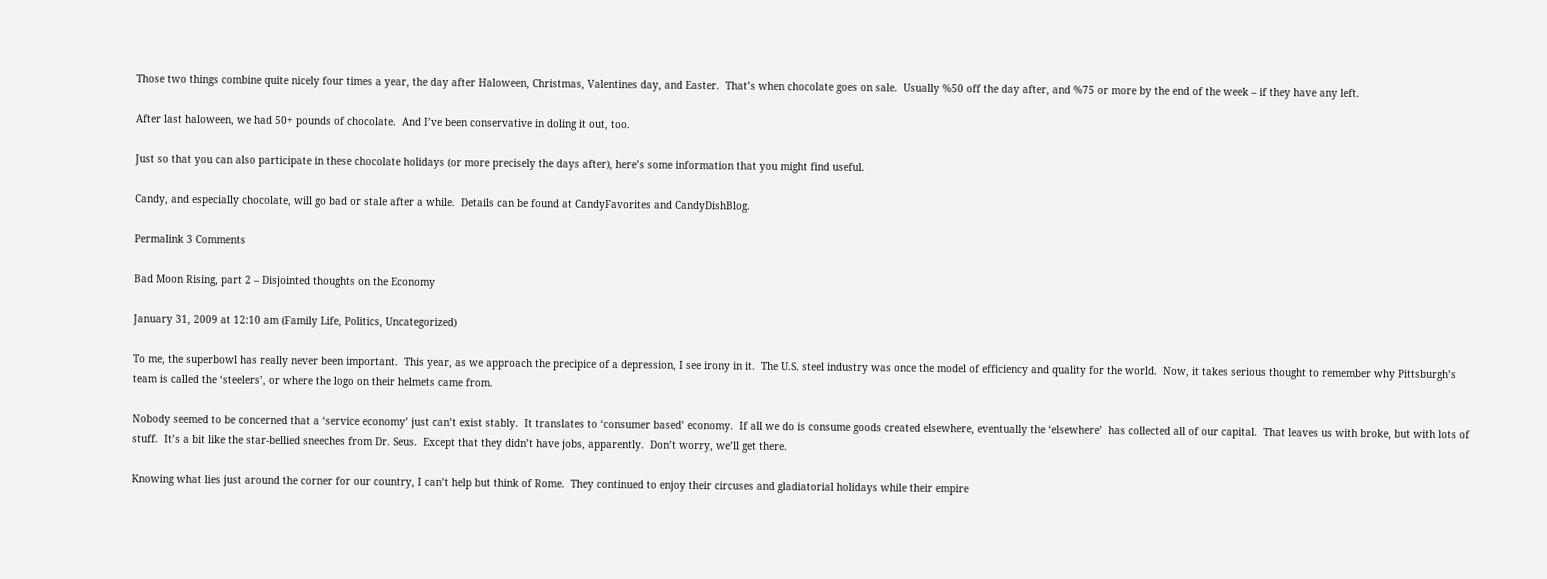Those two things combine quite nicely four times a year, the day after Haloween, Christmas, Valentines day, and Easter.  That’s when chocolate goes on sale.  Usually %50 off the day after, and %75 or more by the end of the week – if they have any left.

After last haloween, we had 50+ pounds of chocolate.  And I’ve been conservative in doling it out, too.

Just so that you can also participate in these chocolate holidays (or more precisely the days after), here’s some information that you might find useful.

Candy, and especially chocolate, will go bad or stale after a while.  Details can be found at CandyFavorites and CandyDishBlog.

Permalink 3 Comments

Bad Moon Rising, part 2 – Disjointed thoughts on the Economy

January 31, 2009 at 12:10 am (Family Life, Politics, Uncategorized)

To me, the superbowl has really never been important.  This year, as we approach the precipice of a depression, I see irony in it.  The U.S. steel industry was once the model of efficiency and quality for the world.  Now, it takes serious thought to remember why Pittsburgh’s team is called the ‘steelers’, or where the logo on their helmets came from.

Nobody seemed to be concerned that a ‘service economy’ just can’t exist stably.  It translates to ‘consumer based’ economy.  If all we do is consume goods created elsewhere, eventually the ‘elsewhere’  has collected all of our capital.  That leaves us with broke, but with lots of stuff.  It’s a bit like the star-bellied sneeches from Dr. Seus.  Except that they didn’t have jobs, apparently.  Don’t worry, we’ll get there.

Knowing what lies just around the corner for our country, I can’t help but think of Rome.  They continued to enjoy their circuses and gladiatorial holidays while their empire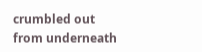crumbled out from underneath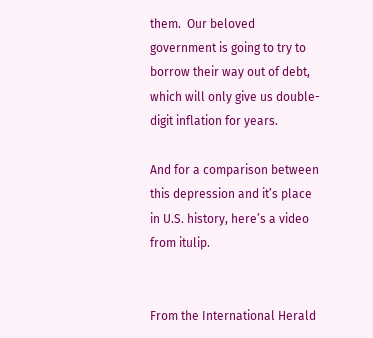them.  Our beloved government is going to try to borrow their way out of debt, which will only give us double-digit inflation for years.

And for a comparison between this depression and it’s place in U.S. history, here’s a video from itulip.


From the International Herald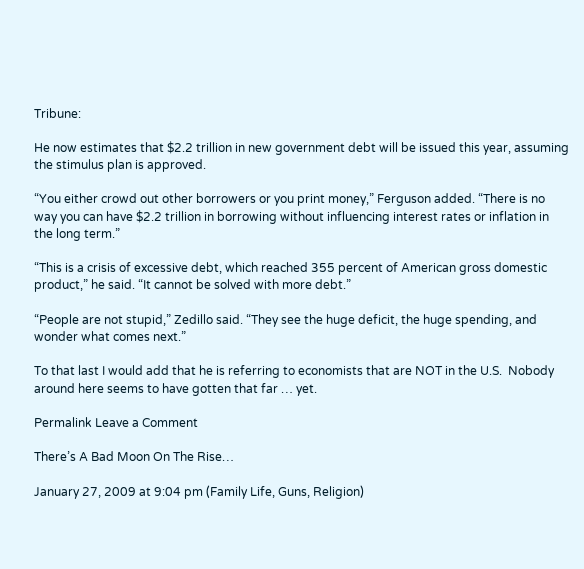Tribune:

He now estimates that $2.2 trillion in new government debt will be issued this year, assuming the stimulus plan is approved.

“You either crowd out other borrowers or you print money,” Ferguson added. “There is no way you can have $2.2 trillion in borrowing without influencing interest rates or inflation in the long term.”

“This is a crisis of excessive debt, which reached 355 percent of American gross domestic product,” he said. “It cannot be solved with more debt.”

“People are not stupid,” Zedillo said. “They see the huge deficit, the huge spending, and wonder what comes next.”

To that last I would add that he is referring to economists that are NOT in the U.S.  Nobody around here seems to have gotten that far … yet.

Permalink Leave a Comment

There’s A Bad Moon On The Rise…

January 27, 2009 at 9:04 pm (Family Life, Guns, Religion)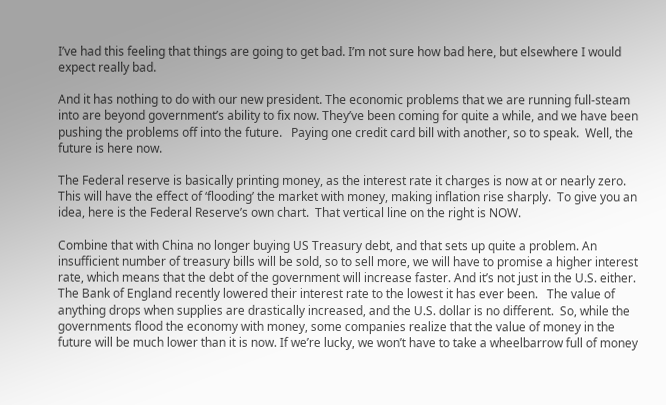I’ve had this feeling that things are going to get bad. I’m not sure how bad here, but elsewhere I would expect really bad.

And it has nothing to do with our new president. The economic problems that we are running full-steam into are beyond government’s ability to fix now. They’ve been coming for quite a while, and we have been pushing the problems off into the future.   Paying one credit card bill with another, so to speak.  Well, the future is here now.

The Federal reserve is basically printing money, as the interest rate it charges is now at or nearly zero. This will have the effect of ‘flooding’ the market with money, making inflation rise sharply.  To give you an idea, here is the Federal Reserve’s own chart.  That vertical line on the right is NOW.

Combine that with China no longer buying US Treasury debt, and that sets up quite a problem. An insufficient number of treasury bills will be sold, so to sell more, we will have to promise a higher interest rate, which means that the debt of the government will increase faster. And it’s not just in the U.S. either. The Bank of England recently lowered their interest rate to the lowest it has ever been.   The value of anything drops when supplies are drastically increased, and the U.S. dollar is no different.  So, while the governments flood the economy with money, some companies realize that the value of money in the future will be much lower than it is now. If we’re lucky, we won’t have to take a wheelbarrow full of money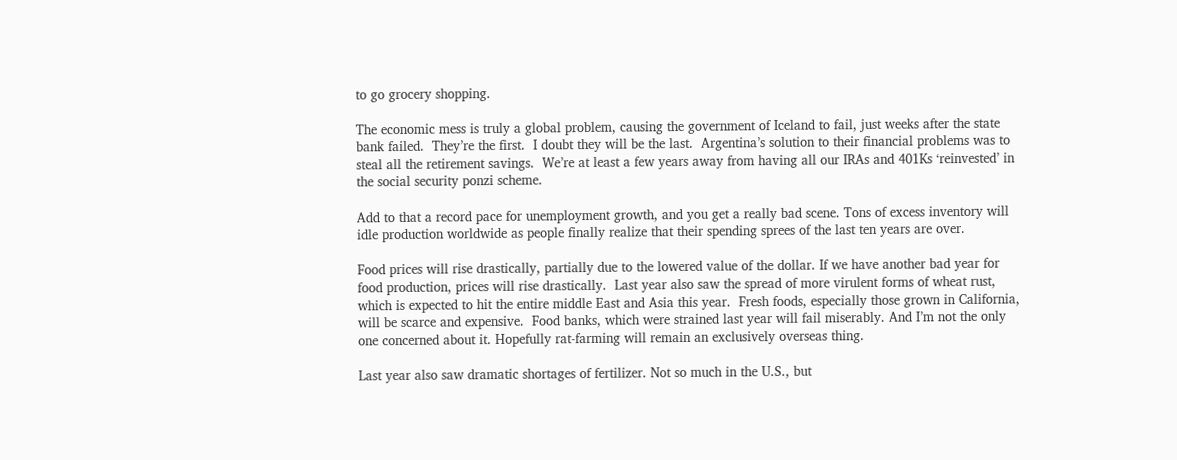to go grocery shopping.

The economic mess is truly a global problem, causing the government of Iceland to fail, just weeks after the state bank failed.  They’re the first.  I doubt they will be the last.  Argentina’s solution to their financial problems was to steal all the retirement savings.  We’re at least a few years away from having all our IRAs and 401Ks ‘reinvested’ in the social security ponzi scheme.

Add to that a record pace for unemployment growth, and you get a really bad scene. Tons of excess inventory will idle production worldwide as people finally realize that their spending sprees of the last ten years are over.

Food prices will rise drastically, partially due to the lowered value of the dollar. If we have another bad year for food production, prices will rise drastically.  Last year also saw the spread of more virulent forms of wheat rust, which is expected to hit the entire middle East and Asia this year.  Fresh foods, especially those grown in California, will be scarce and expensive.  Food banks, which were strained last year will fail miserably. And I’m not the only one concerned about it. Hopefully rat-farming will remain an exclusively overseas thing.

Last year also saw dramatic shortages of fertilizer. Not so much in the U.S., but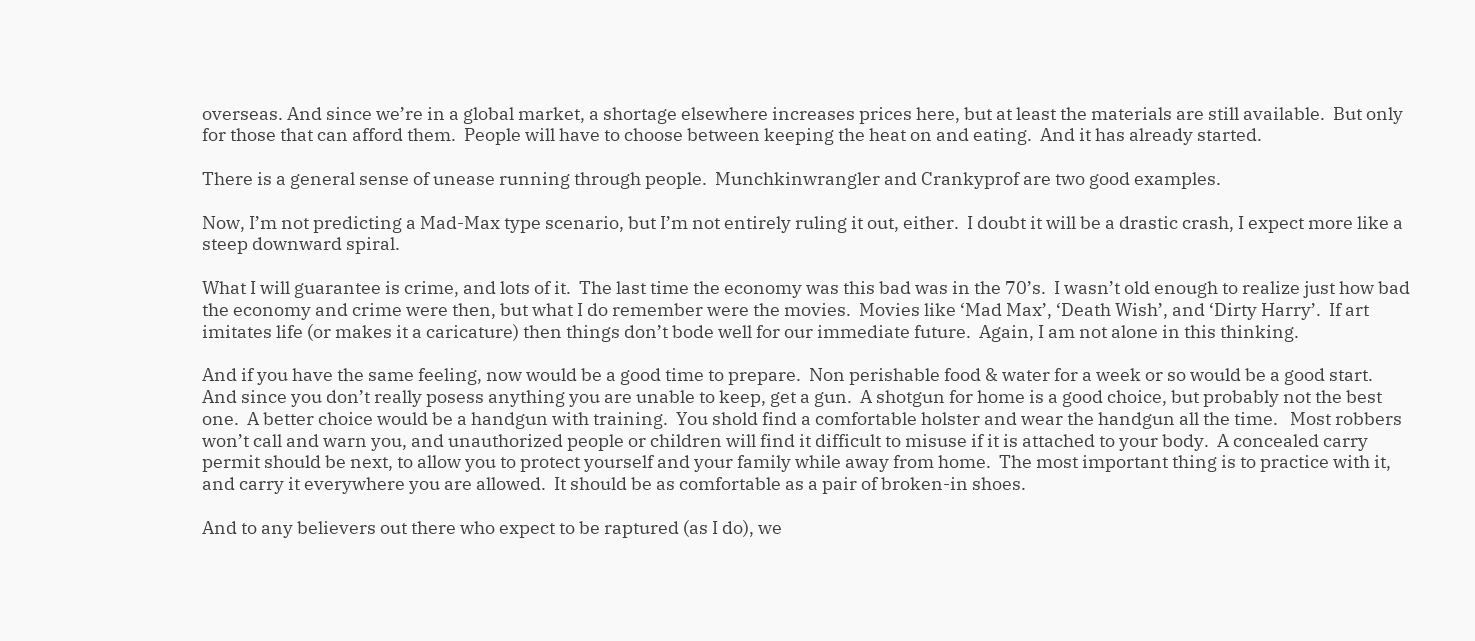overseas. And since we’re in a global market, a shortage elsewhere increases prices here, but at least the materials are still available.  But only for those that can afford them.  People will have to choose between keeping the heat on and eating.  And it has already started.

There is a general sense of unease running through people.  Munchkinwrangler and Crankyprof are two good examples.

Now, I’m not predicting a Mad-Max type scenario, but I’m not entirely ruling it out, either.  I doubt it will be a drastic crash, I expect more like a steep downward spiral.

What I will guarantee is crime, and lots of it.  The last time the economy was this bad was in the 70’s.  I wasn’t old enough to realize just how bad the economy and crime were then, but what I do remember were the movies.  Movies like ‘Mad Max’, ‘Death Wish’, and ‘Dirty Harry’.  If art imitates life (or makes it a caricature) then things don’t bode well for our immediate future.  Again, I am not alone in this thinking.

And if you have the same feeling, now would be a good time to prepare.  Non perishable food & water for a week or so would be a good start.  And since you don’t really posess anything you are unable to keep, get a gun.  A shotgun for home is a good choice, but probably not the best one.  A better choice would be a handgun with training.  You shold find a comfortable holster and wear the handgun all the time.   Most robbers won’t call and warn you, and unauthorized people or children will find it difficult to misuse if it is attached to your body.  A concealed carry permit should be next, to allow you to protect yourself and your family while away from home.  The most important thing is to practice with it, and carry it everywhere you are allowed.  It should be as comfortable as a pair of broken-in shoes.

And to any believers out there who expect to be raptured (as I do), we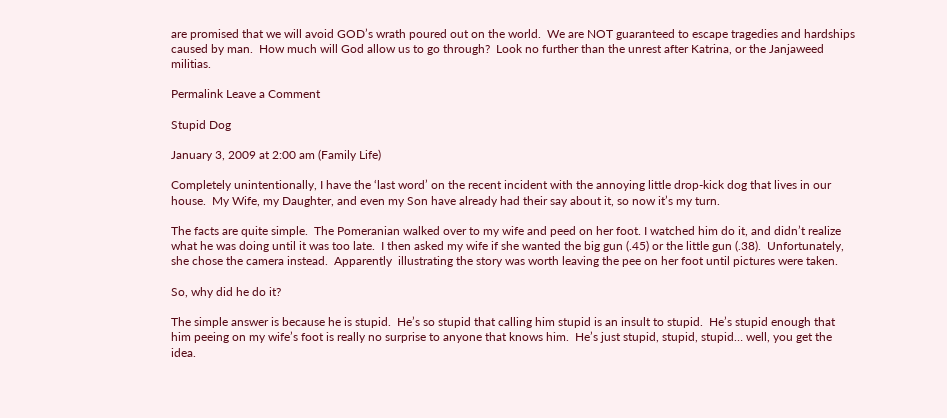are promised that we will avoid GOD’s wrath poured out on the world.  We are NOT guaranteed to escape tragedies and hardships caused by man.  How much will God allow us to go through?  Look no further than the unrest after Katrina, or the Janjaweed militias.

Permalink Leave a Comment

Stupid Dog

January 3, 2009 at 2:00 am (Family Life)

Completely unintentionally, I have the ‘last word’ on the recent incident with the annoying little drop-kick dog that lives in our house.  My Wife, my Daughter, and even my Son have already had their say about it, so now it’s my turn.

The facts are quite simple.  The Pomeranian walked over to my wife and peed on her foot. I watched him do it, and didn’t realize what he was doing until it was too late.  I then asked my wife if she wanted the big gun (.45) or the little gun (.38).  Unfortunately, she chose the camera instead.  Apparently  illustrating the story was worth leaving the pee on her foot until pictures were taken.

So, why did he do it?

The simple answer is because he is stupid.  He’s so stupid that calling him stupid is an insult to stupid.  He’s stupid enough that him peeing on my wife’s foot is really no surprise to anyone that knows him.  He’s just stupid, stupid, stupid… well, you get the idea.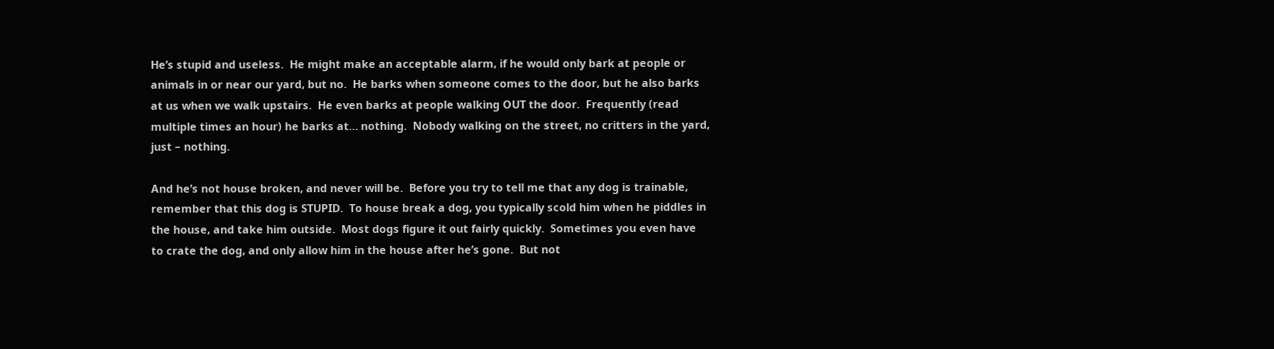He’s stupid and useless.  He might make an acceptable alarm, if he would only bark at people or animals in or near our yard, but no.  He barks when someone comes to the door, but he also barks at us when we walk upstairs.  He even barks at people walking OUT the door.  Frequently (read multiple times an hour) he barks at… nothing.  Nobody walking on the street, no critters in the yard, just – nothing.

And he’s not house broken, and never will be.  Before you try to tell me that any dog is trainable, remember that this dog is STUPID.  To house break a dog, you typically scold him when he piddles in the house, and take him outside.  Most dogs figure it out fairly quickly.  Sometimes you even have to crate the dog, and only allow him in the house after he’s gone.  But not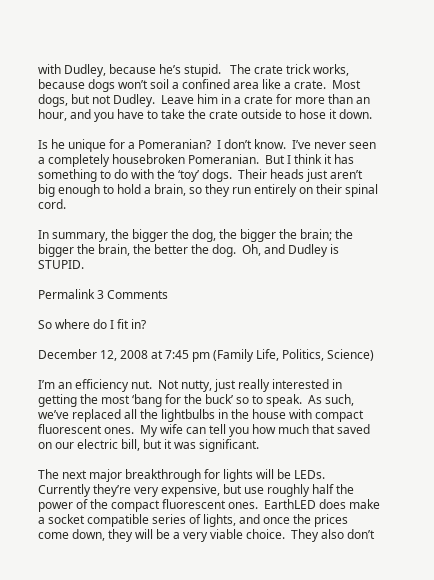with Dudley, because he’s stupid.   The crate trick works, because dogs won’t soil a confined area like a crate.  Most dogs, but not Dudley.  Leave him in a crate for more than an hour, and you have to take the crate outside to hose it down.

Is he unique for a Pomeranian?  I don’t know.  I’ve never seen a completely housebroken Pomeranian.  But I think it has something to do with the ‘toy’ dogs.  Their heads just aren’t big enough to hold a brain, so they run entirely on their spinal cord.

In summary, the bigger the dog, the bigger the brain; the bigger the brain, the better the dog.  Oh, and Dudley is STUPID.

Permalink 3 Comments

So where do I fit in?

December 12, 2008 at 7:45 pm (Family Life, Politics, Science)

I’m an efficiency nut.  Not nutty, just really interested in getting the most ‘bang for the buck’ so to speak.  As such, we’ve replaced all the lightbulbs in the house with compact fluorescent ones.  My wife can tell you how much that saved on our electric bill, but it was significant.

The next major breakthrough for lights will be LEDs.  Currently they’re very expensive, but use roughly half the power of the compact fluorescent ones.  EarthLED does make a socket compatible series of lights, and once the prices come down, they will be a very viable choice.  They also don’t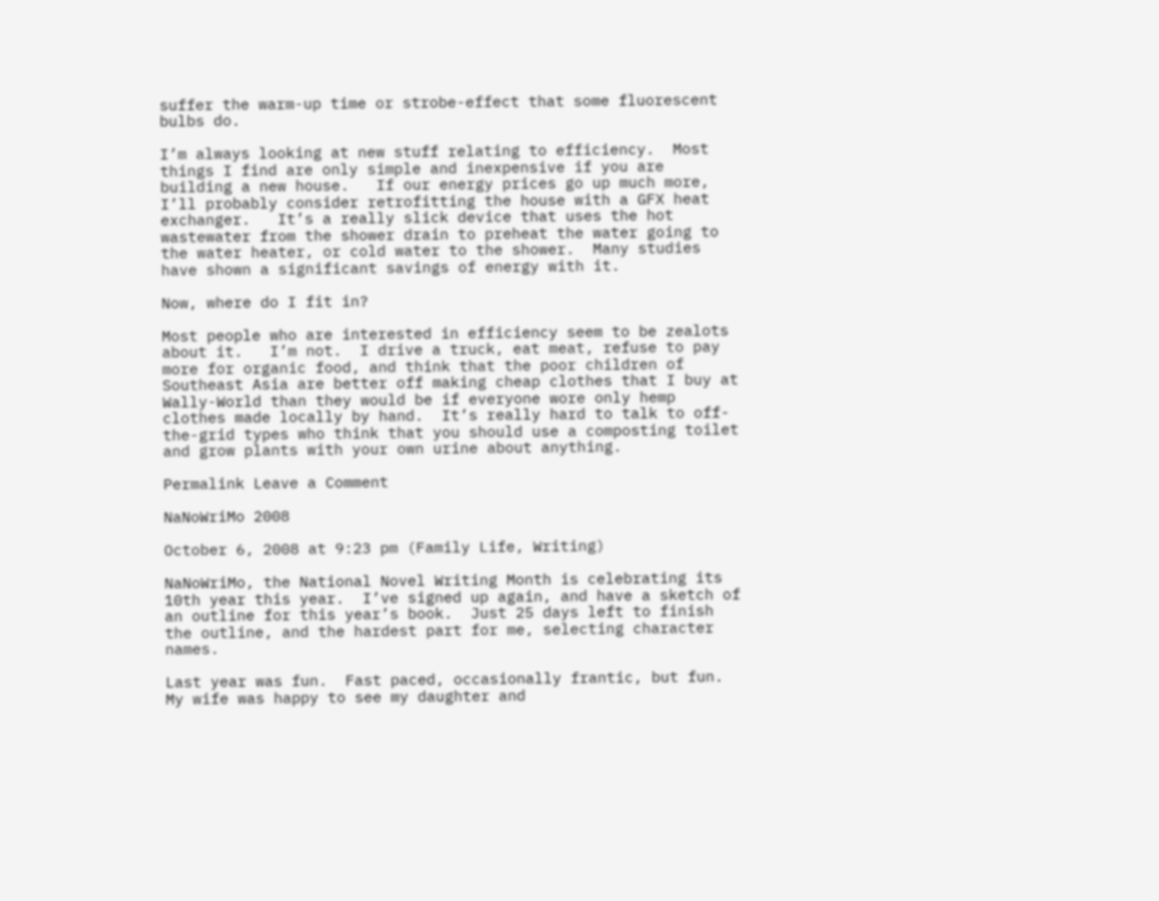suffer the warm-up time or strobe-effect that some fluorescent bulbs do.

I’m always looking at new stuff relating to efficiency.  Most things I find are only simple and inexpensive if you are building a new house.   If our energy prices go up much more, I’ll probably consider retrofitting the house with a GFX heat exchanger.   It’s a really slick device that uses the hot wastewater from the shower drain to preheat the water going to the water heater, or cold water to the shower.  Many studies have shown a significant savings of energy with it.

Now, where do I fit in?

Most people who are interested in efficiency seem to be zealots about it.   I’m not.  I drive a truck, eat meat, refuse to pay more for organic food, and think that the poor children of Southeast Asia are better off making cheap clothes that I buy at Wally-World than they would be if everyone wore only hemp clothes made locally by hand.  It’s really hard to talk to off-the-grid types who think that you should use a composting toilet and grow plants with your own urine about anything.

Permalink Leave a Comment

NaNoWriMo 2008

October 6, 2008 at 9:23 pm (Family Life, Writing)

NaNoWriMo, the National Novel Writing Month is celebrating its 10th year this year.  I’ve signed up again, and have a sketch of an outline for this year’s book.  Just 25 days left to finish the outline, and the hardest part for me, selecting character names.

Last year was fun.  Fast paced, occasionally frantic, but fun.  My wife was happy to see my daughter and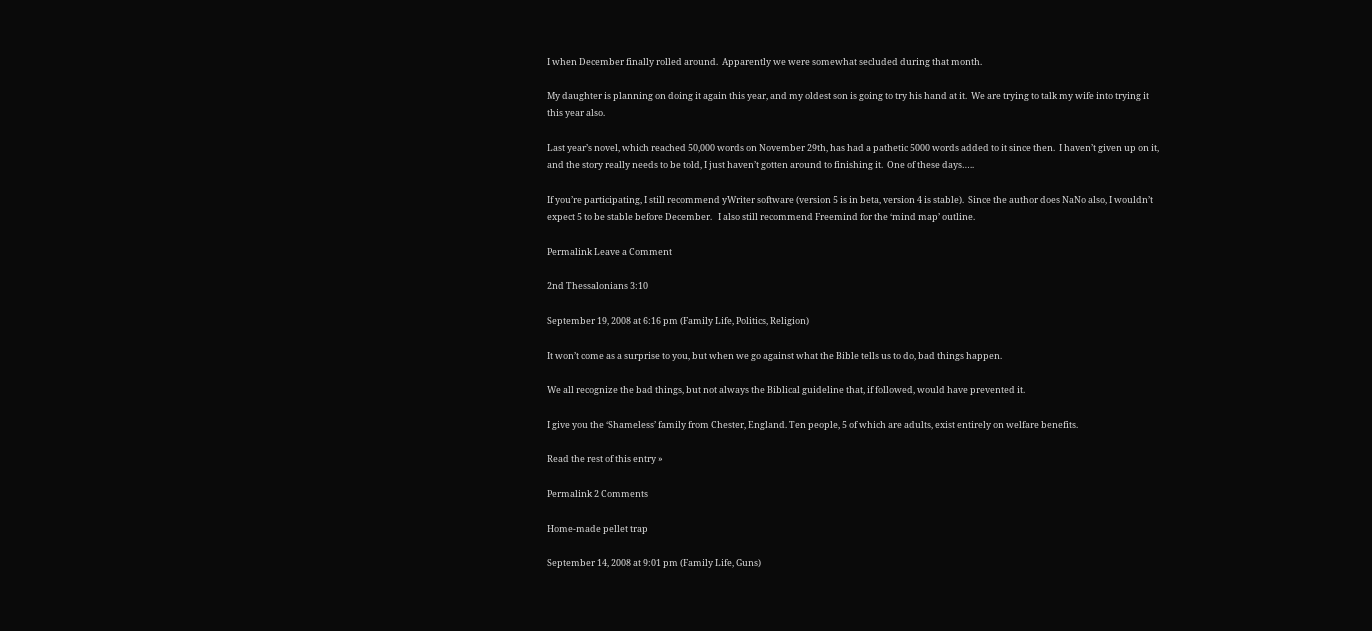I when December finally rolled around.  Apparently we were somewhat secluded during that month.

My daughter is planning on doing it again this year, and my oldest son is going to try his hand at it.  We are trying to talk my wife into trying it this year also.

Last year’s novel, which reached 50,000 words on November 29th, has had a pathetic 5000 words added to it since then.  I haven’t given up on it, and the story really needs to be told, I just haven’t gotten around to finishing it.  One of these days…..

If you’re participating, I still recommend yWriter software (version 5 is in beta, version 4 is stable).  Since the author does NaNo also, I wouldn’t expect 5 to be stable before December.   I also still recommend Freemind for the ‘mind map’ outline.

Permalink Leave a Comment

2nd Thessalonians 3:10

September 19, 2008 at 6:16 pm (Family Life, Politics, Religion)

It won’t come as a surprise to you, but when we go against what the Bible tells us to do, bad things happen.

We all recognize the bad things, but not always the Biblical guideline that, if followed, would have prevented it.

I give you the ‘Shameless’ family from Chester, England. Ten people, 5 of which are adults, exist entirely on welfare benefits.

Read the rest of this entry »

Permalink 2 Comments

Home-made pellet trap

September 14, 2008 at 9:01 pm (Family Life, Guns)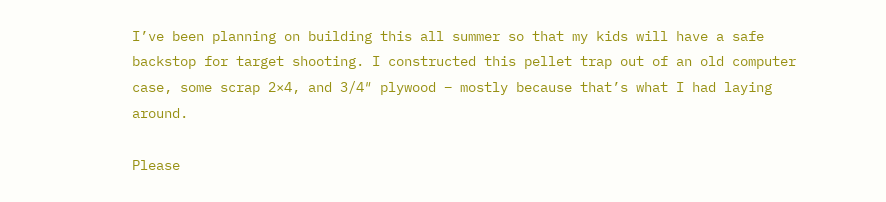I’ve been planning on building this all summer so that my kids will have a safe backstop for target shooting. I constructed this pellet trap out of an old computer case, some scrap 2×4, and 3/4″ plywood – mostly because that’s what I had laying around.

Please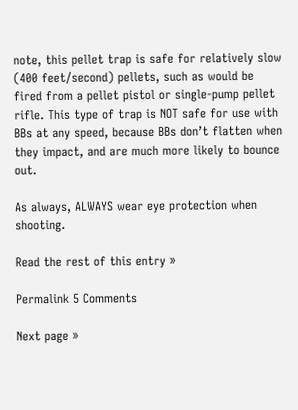note, this pellet trap is safe for relatively slow (400 feet/second) pellets, such as would be fired from a pellet pistol or single-pump pellet rifle. This type of trap is NOT safe for use with BBs at any speed, because BBs don’t flatten when they impact, and are much more likely to bounce out.

As always, ALWAYS wear eye protection when shooting.

Read the rest of this entry »

Permalink 5 Comments

Next page »